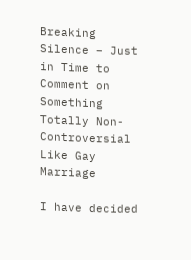Breaking Silence – Just in Time to Comment on Something Totally Non-Controversial Like Gay Marriage

I have decided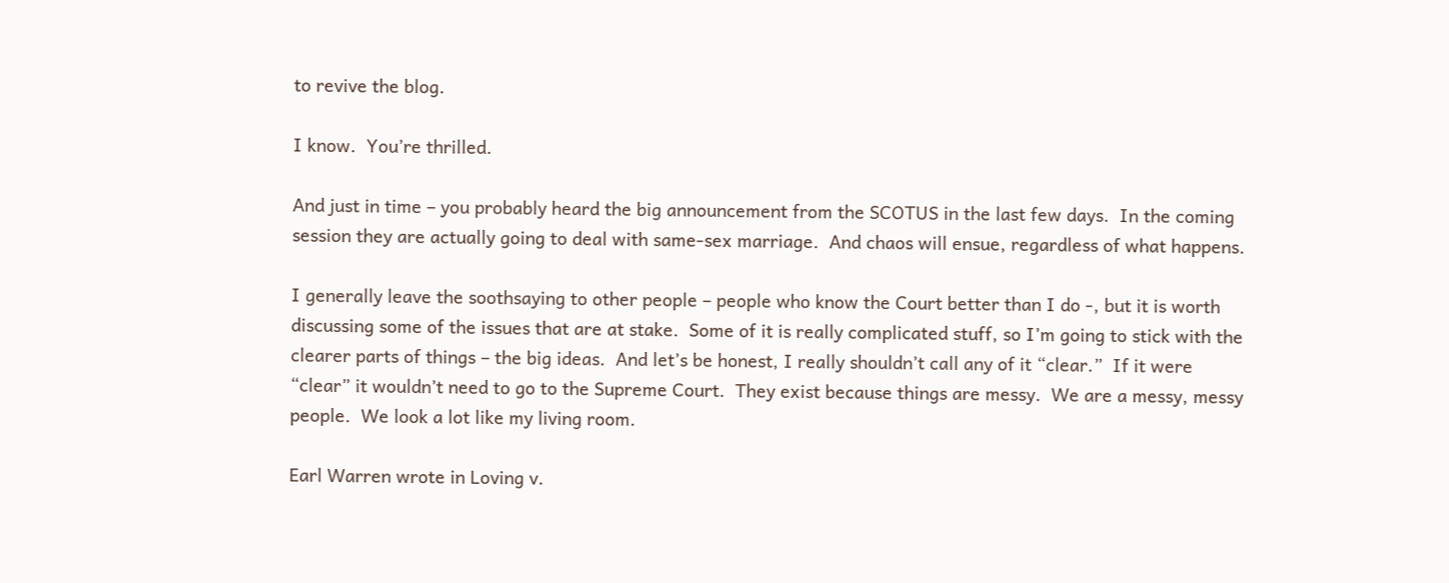to revive the blog.

I know.  You’re thrilled.

And just in time – you probably heard the big announcement from the SCOTUS in the last few days.  In the coming session they are actually going to deal with same-sex marriage.  And chaos will ensue, regardless of what happens.

I generally leave the soothsaying to other people – people who know the Court better than I do -, but it is worth discussing some of the issues that are at stake.  Some of it is really complicated stuff, so I’m going to stick with the clearer parts of things – the big ideas.  And let’s be honest, I really shouldn’t call any of it “clear.”  If it were “clear” it wouldn’t need to go to the Supreme Court.  They exist because things are messy.  We are a messy, messy people.  We look a lot like my living room.

Earl Warren wrote in Loving v.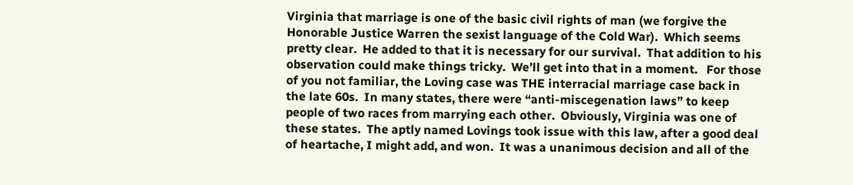Virginia that marriage is one of the basic civil rights of man (we forgive the Honorable Justice Warren the sexist language of the Cold War).  Which seems pretty clear.  He added to that it is necessary for our survival.  That addition to his observation could make things tricky.  We’ll get into that in a moment.   For those of you not familiar, the Loving case was THE interracial marriage case back in the late 60s.  In many states, there were “anti-miscegenation laws” to keep people of two races from marrying each other.  Obviously, Virginia was one of these states.  The aptly named Lovings took issue with this law, after a good deal of heartache, I might add, and won.  It was a unanimous decision and all of the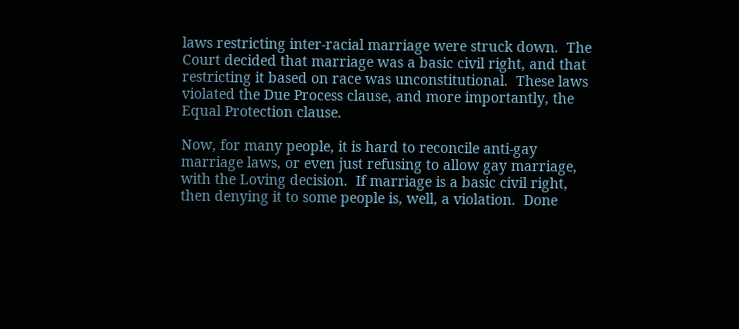laws restricting inter-racial marriage were struck down.  The Court decided that marriage was a basic civil right, and that restricting it based on race was unconstitutional.  These laws violated the Due Process clause, and more importantly, the Equal Protection clause.

Now, for many people, it is hard to reconcile anti-gay marriage laws, or even just refusing to allow gay marriage, with the Loving decision.  If marriage is a basic civil right, then denying it to some people is, well, a violation.  Done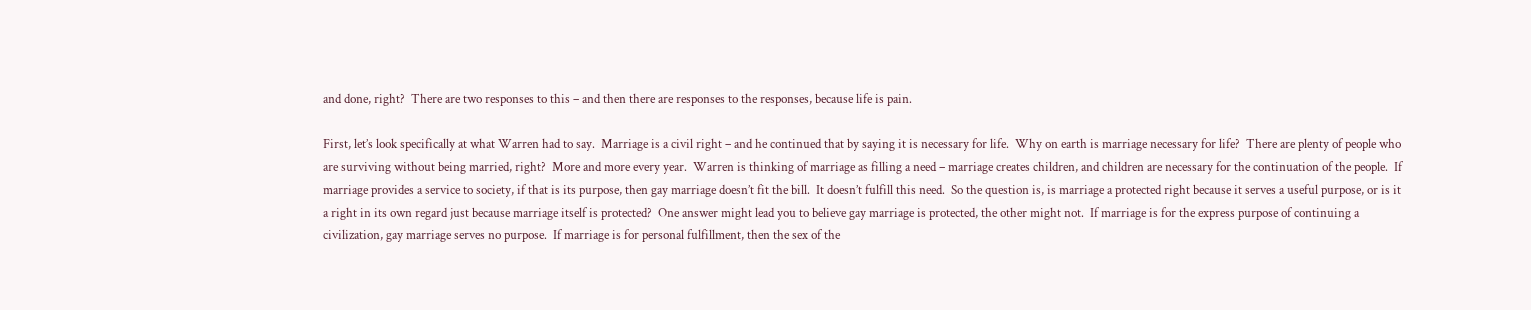and done, right?  There are two responses to this – and then there are responses to the responses, because life is pain.

First, let’s look specifically at what Warren had to say.  Marriage is a civil right – and he continued that by saying it is necessary for life.  Why on earth is marriage necessary for life?  There are plenty of people who are surviving without being married, right?  More and more every year.  Warren is thinking of marriage as filling a need – marriage creates children, and children are necessary for the continuation of the people.  If marriage provides a service to society, if that is its purpose, then gay marriage doesn’t fit the bill.  It doesn’t fulfill this need.  So the question is, is marriage a protected right because it serves a useful purpose, or is it a right in its own regard just because marriage itself is protected?  One answer might lead you to believe gay marriage is protected, the other might not.  If marriage is for the express purpose of continuing a civilization, gay marriage serves no purpose.  If marriage is for personal fulfillment, then the sex of the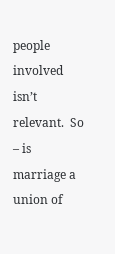people involved isn’t relevant.  So – is marriage a union of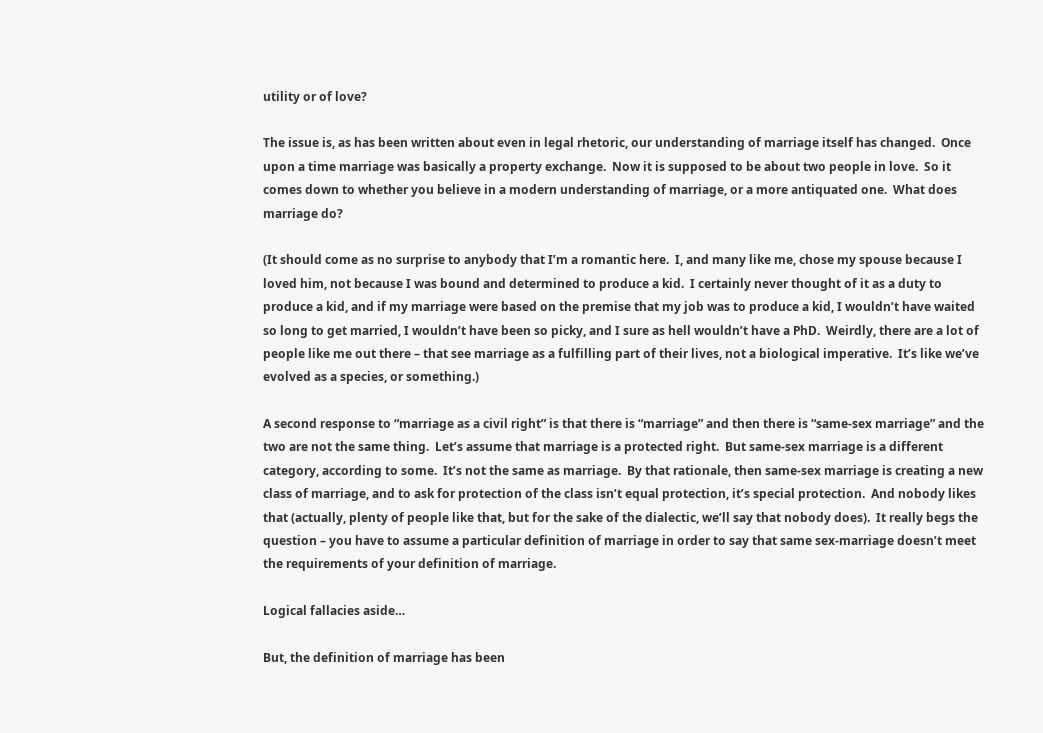utility or of love?

The issue is, as has been written about even in legal rhetoric, our understanding of marriage itself has changed.  Once upon a time marriage was basically a property exchange.  Now it is supposed to be about two people in love.  So it comes down to whether you believe in a modern understanding of marriage, or a more antiquated one.  What does marriage do?

(It should come as no surprise to anybody that I’m a romantic here.  I, and many like me, chose my spouse because I loved him, not because I was bound and determined to produce a kid.  I certainly never thought of it as a duty to produce a kid, and if my marriage were based on the premise that my job was to produce a kid, I wouldn’t have waited so long to get married, I wouldn’t have been so picky, and I sure as hell wouldn’t have a PhD.  Weirdly, there are a lot of people like me out there – that see marriage as a fulfilling part of their lives, not a biological imperative.  It’s like we’ve evolved as a species, or something.)

A second response to “marriage as a civil right” is that there is “marriage” and then there is “same-sex marriage” and the two are not the same thing.  Let’s assume that marriage is a protected right.  But same-sex marriage is a different category, according to some.  It’s not the same as marriage.  By that rationale, then same-sex marriage is creating a new class of marriage, and to ask for protection of the class isn’t equal protection, it’s special protection.  And nobody likes that (actually, plenty of people like that, but for the sake of the dialectic, we’ll say that nobody does).  It really begs the question – you have to assume a particular definition of marriage in order to say that same sex-marriage doesn’t meet the requirements of your definition of marriage.

Logical fallacies aside…

But, the definition of marriage has been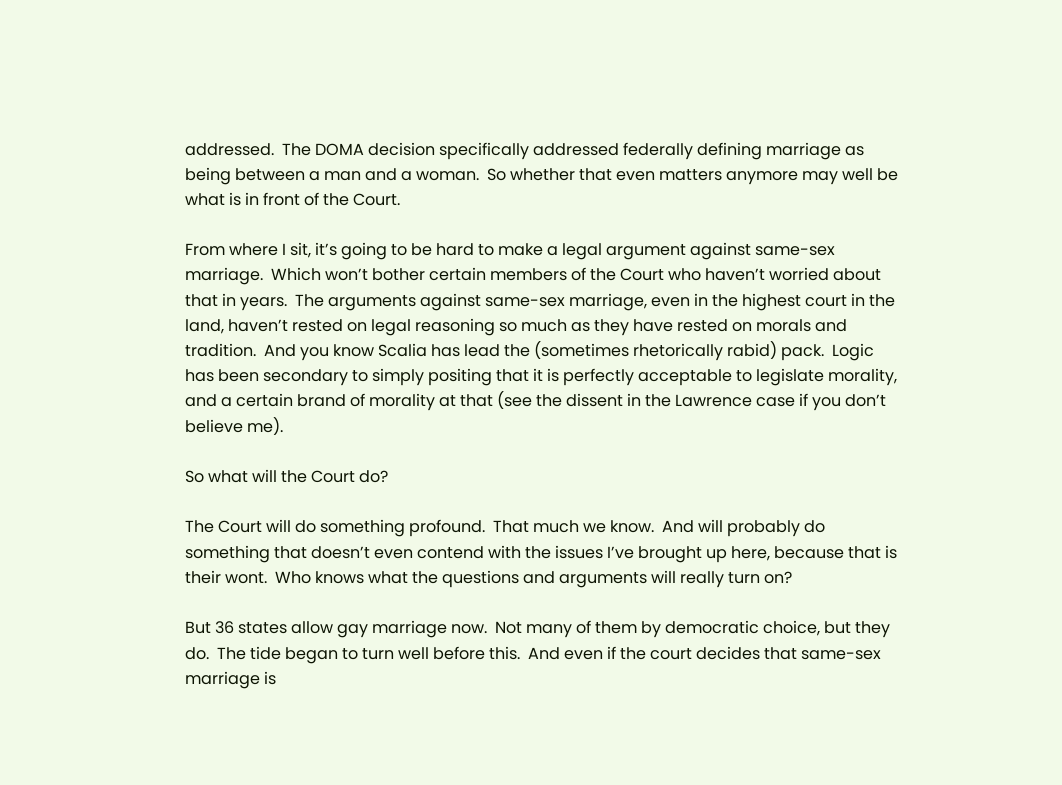addressed.  The DOMA decision specifically addressed federally defining marriage as being between a man and a woman.  So whether that even matters anymore may well be what is in front of the Court.

From where I sit, it’s going to be hard to make a legal argument against same-sex marriage.  Which won’t bother certain members of the Court who haven’t worried about that in years.  The arguments against same-sex marriage, even in the highest court in the land, haven’t rested on legal reasoning so much as they have rested on morals and tradition.  And you know Scalia has lead the (sometimes rhetorically rabid) pack.  Logic has been secondary to simply positing that it is perfectly acceptable to legislate morality, and a certain brand of morality at that (see the dissent in the Lawrence case if you don’t believe me).

So what will the Court do?

The Court will do something profound.  That much we know.  And will probably do something that doesn’t even contend with the issues I’ve brought up here, because that is their wont.  Who knows what the questions and arguments will really turn on?

But 36 states allow gay marriage now.  Not many of them by democratic choice, but they do.  The tide began to turn well before this.  And even if the court decides that same-sex marriage is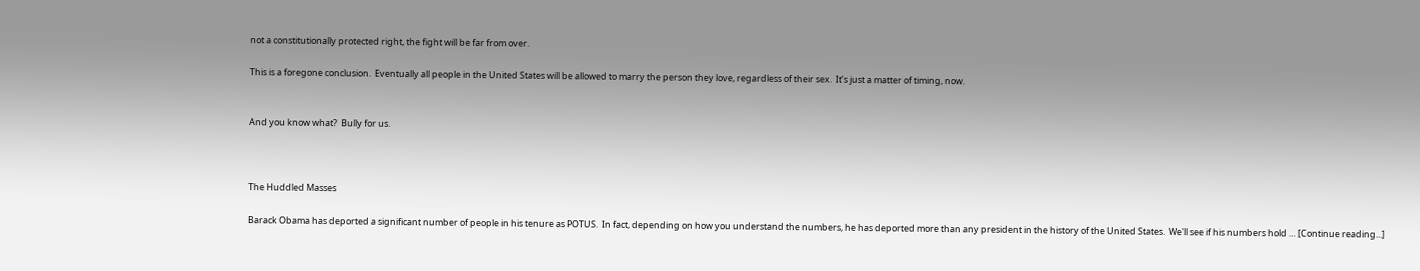not a constitutionally protected right, the fight will be far from over.

This is a foregone conclusion.  Eventually all people in the United States will be allowed to marry the person they love, regardless of their sex.  It’s just a matter of timing, now.


And you know what?  Bully for us.



The Huddled Masses

Barack Obama has deported a significant number of people in his tenure as POTUS.  In fact, depending on how you understand the numbers, he has deported more than any president in the history of the United States.  We'll see if his numbers hold … [Continue reading...]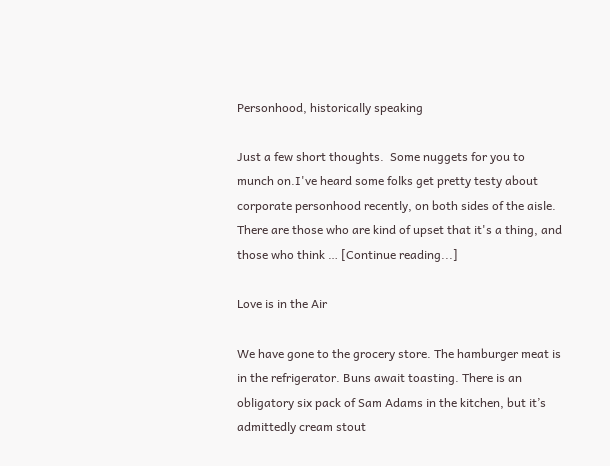Personhood, historically speaking

Just a few short thoughts.  Some nuggets for you to munch on.I've heard some folks get pretty testy about corporate personhood recently, on both sides of the aisle.  There are those who are kind of upset that it's a thing, and those who think … [Continue reading...]

Love is in the Air

We have gone to the grocery store. The hamburger meat is in the refrigerator. Buns await toasting. There is an obligatory six pack of Sam Adams in the kitchen, but it’s admittedly cream stout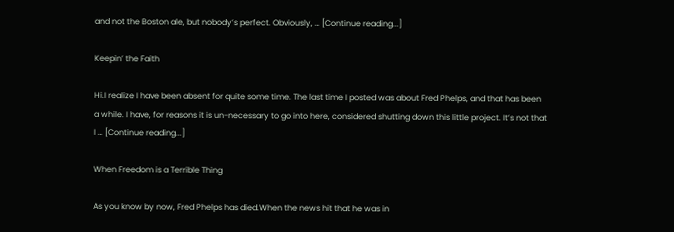and not the Boston ale, but nobody’s perfect. Obviously, … [Continue reading...]

Keepin’ the Faith

Hi.I realize I have been absent for quite some time. The last time I posted was about Fred Phelps, and that has been a while. I have, for reasons it is un-necessary to go into here, considered shutting down this little project. It’s not that I … [Continue reading...]

When Freedom is a Terrible Thing

As you know by now, Fred Phelps has died.When the news hit that he was in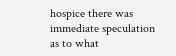hospice there was immediate speculation as to what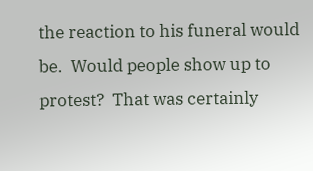the reaction to his funeral would be.  Would people show up to protest?  That was certainly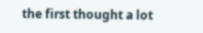the first thought a lot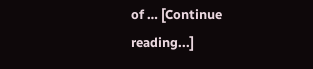of … [Continue reading...]